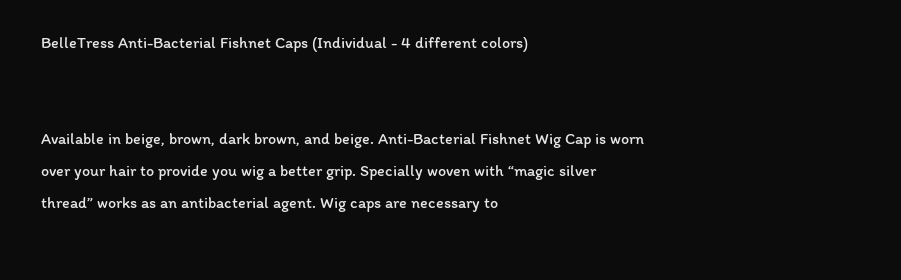BelleTress Anti-Bacterial Fishnet Caps (Individual - 4 different colors)


Available in beige, brown, dark brown, and beige. Anti-Bacterial Fishnet Wig Cap is worn over your hair to provide you wig a better grip. Specially woven with “magic silver thread” works as an antibacterial agent. Wig caps are necessary to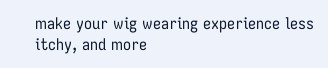make your wig wearing experience less itchy, and more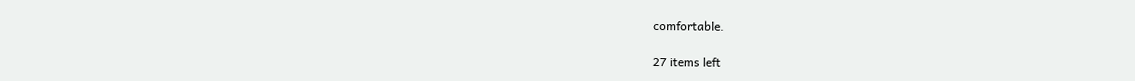comfortable.

27 items left